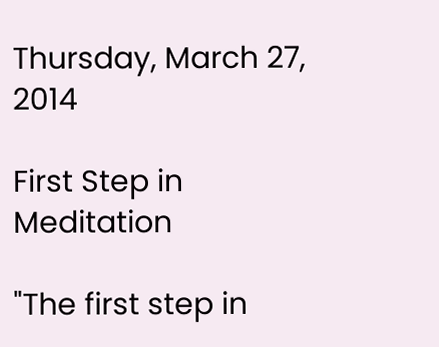Thursday, March 27, 2014

First Step in Meditation

"The first step in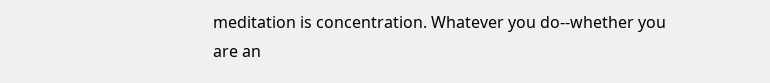meditation is concentration. Whatever you do--whether you are an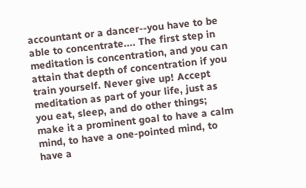accountant or a dancer--you have to be able to concentrate.... The first step in meditation is concentration, and you can attain that depth of concentration if you train yourself. Never give up! Accept meditation as part of your life, just as you eat, sleep, and do other things; make it a prominent goal to have a calm mind, to have a one-pointed mind, to have a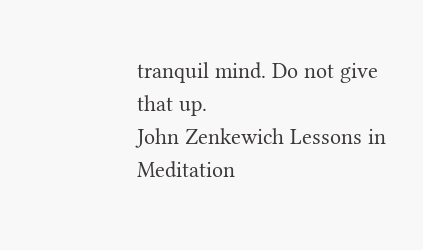tranquil mind. Do not give that up.
John Zenkewich Lessons in Meditation